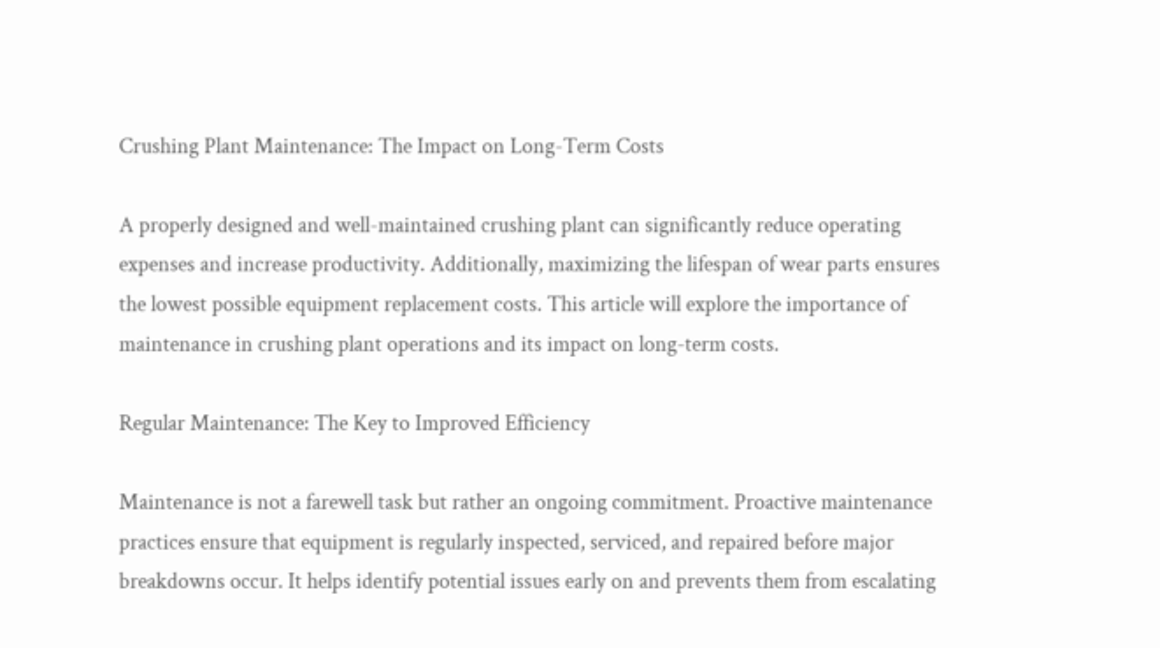Crushing Plant Maintenance: The Impact on Long-Term Costs

A properly designed and well-maintained crushing plant can significantly reduce operating expenses and increase productivity. Additionally, maximizing the lifespan of wear parts ensures the lowest possible equipment replacement costs. This article will explore the importance of maintenance in crushing plant operations and its impact on long-term costs.

Regular Maintenance: The Key to Improved Efficiency

Maintenance is not a farewell task but rather an ongoing commitment. Proactive maintenance practices ensure that equipment is regularly inspected, serviced, and repaired before major breakdowns occur. It helps identify potential issues early on and prevents them from escalating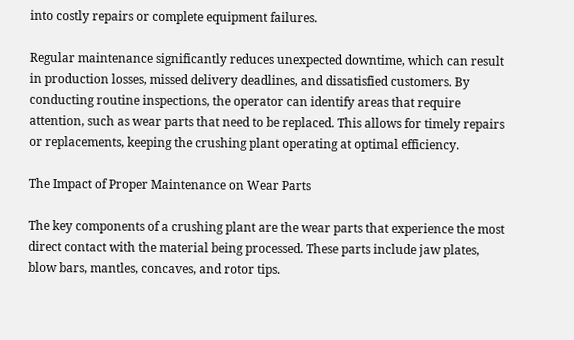into costly repairs or complete equipment failures.

Regular maintenance significantly reduces unexpected downtime, which can result in production losses, missed delivery deadlines, and dissatisfied customers. By conducting routine inspections, the operator can identify areas that require attention, such as wear parts that need to be replaced. This allows for timely repairs or replacements, keeping the crushing plant operating at optimal efficiency.

The Impact of Proper Maintenance on Wear Parts

The key components of a crushing plant are the wear parts that experience the most direct contact with the material being processed. These parts include jaw plates, blow bars, mantles, concaves, and rotor tips.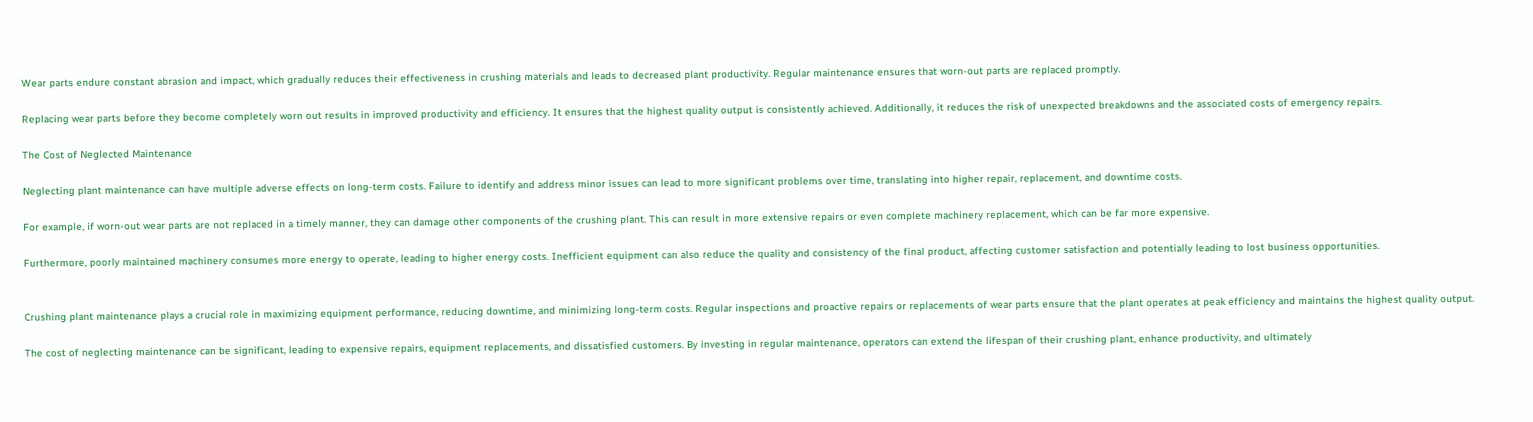Wear parts endure constant abrasion and impact, which gradually reduces their effectiveness in crushing materials and leads to decreased plant productivity. Regular maintenance ensures that worn-out parts are replaced promptly.

Replacing wear parts before they become completely worn out results in improved productivity and efficiency. It ensures that the highest quality output is consistently achieved. Additionally, it reduces the risk of unexpected breakdowns and the associated costs of emergency repairs.

The Cost of Neglected Maintenance

Neglecting plant maintenance can have multiple adverse effects on long-term costs. Failure to identify and address minor issues can lead to more significant problems over time, translating into higher repair, replacement, and downtime costs.

For example, if worn-out wear parts are not replaced in a timely manner, they can damage other components of the crushing plant. This can result in more extensive repairs or even complete machinery replacement, which can be far more expensive.

Furthermore, poorly maintained machinery consumes more energy to operate, leading to higher energy costs. Inefficient equipment can also reduce the quality and consistency of the final product, affecting customer satisfaction and potentially leading to lost business opportunities.


Crushing plant maintenance plays a crucial role in maximizing equipment performance, reducing downtime, and minimizing long-term costs. Regular inspections and proactive repairs or replacements of wear parts ensure that the plant operates at peak efficiency and maintains the highest quality output.

The cost of neglecting maintenance can be significant, leading to expensive repairs, equipment replacements, and dissatisfied customers. By investing in regular maintenance, operators can extend the lifespan of their crushing plant, enhance productivity, and ultimately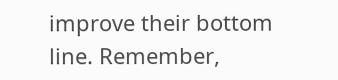improve their bottom line. Remember,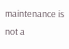maintenance is not a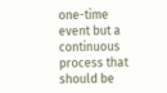one-time event but a continuous process that should be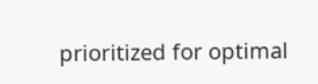prioritized for optimal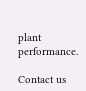plant performance.

Contact us